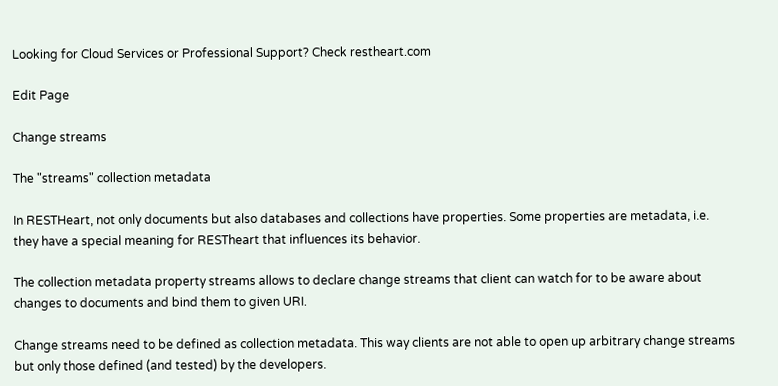Looking for Cloud Services or Professional Support? Check restheart.com

Edit Page

Change streams

The "streams" collection metadata

In RESTHeart, not only documents but also databases and collections have properties. Some properties are metadata, i.e. they have a special meaning for RESTheart that influences its behavior.

The collection metadata property streams allows to declare change streams that client can watch for to be aware about changes to documents and bind them to given URI.

Change streams need to be defined as collection metadata. This way clients are not able to open up arbitrary change streams but only those defined (and tested) by the developers.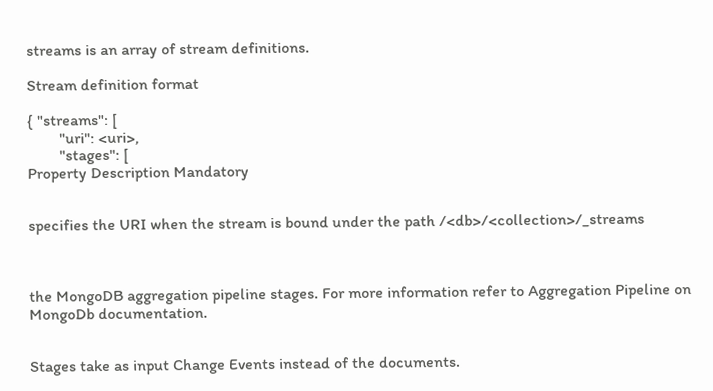streams is an array of stream definitions.

Stream definition format

{ "streams": [
        "uri": <uri>,
        "stages": [
Property Description Mandatory


specifies the URI when the stream is bound under the path /<db>/<collection>/_streams



the MongoDB aggregation pipeline stages. For more information refer to Aggregation Pipeline on MongoDb documentation.


Stages take as input Change Events instead of the documents.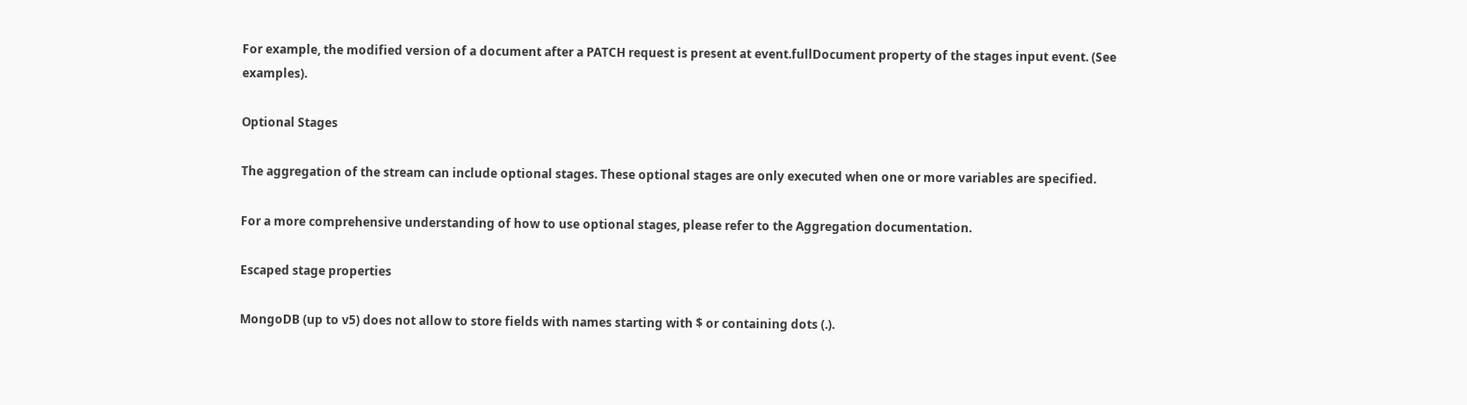For example, the modified version of a document after a PATCH request is present at event.fullDocument property of the stages input event. (See examples).

Optional Stages

The aggregation of the stream can include optional stages. These optional stages are only executed when one or more variables are specified.

For a more comprehensive understanding of how to use optional stages, please refer to the Aggregation documentation.

Escaped stage properties

MongoDB (up to v5) does not allow to store fields with names starting with $ or containing dots (.).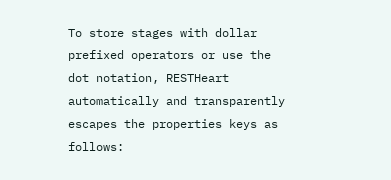To store stages with dollar prefixed operators or use the dot notation, RESTHeart automatically and transparently escapes the properties keys as follows: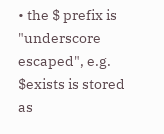• the $ prefix is "underscore escaped", e.g. $exists is stored as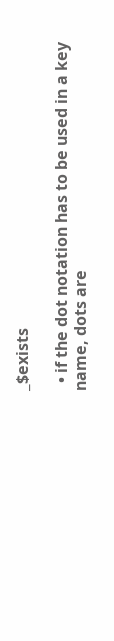_$exists

  • if the dot notation has to be used in a key name, dots are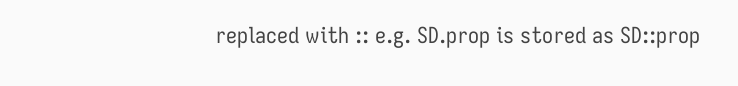replaced with :: e.g. SD.prop is stored as SD::prop